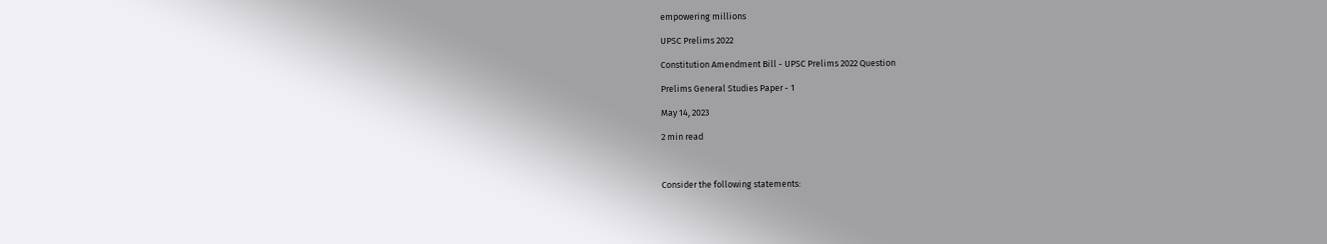empowering millions

UPSC Prelims 2022

Constitution Amendment Bill - UPSC Prelims 2022 Question

Prelims General Studies Paper - 1

May 14, 2023

2 min read



Consider the following statements: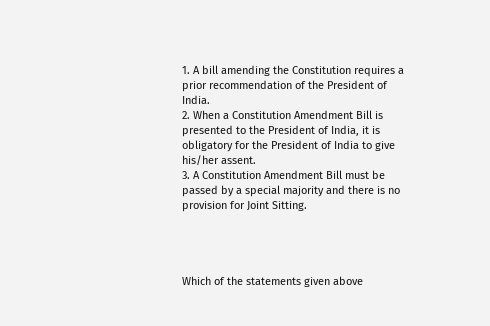1. A bill amending the Constitution requires a prior recommendation of the President of India.
2. When a Constitution Amendment Bill is presented to the President of India, it is obligatory for the President of India to give his/her assent.
3. A Constitution Amendment Bill must be passed by a special majority and there is no provision for Joint Sitting.




Which of the statements given above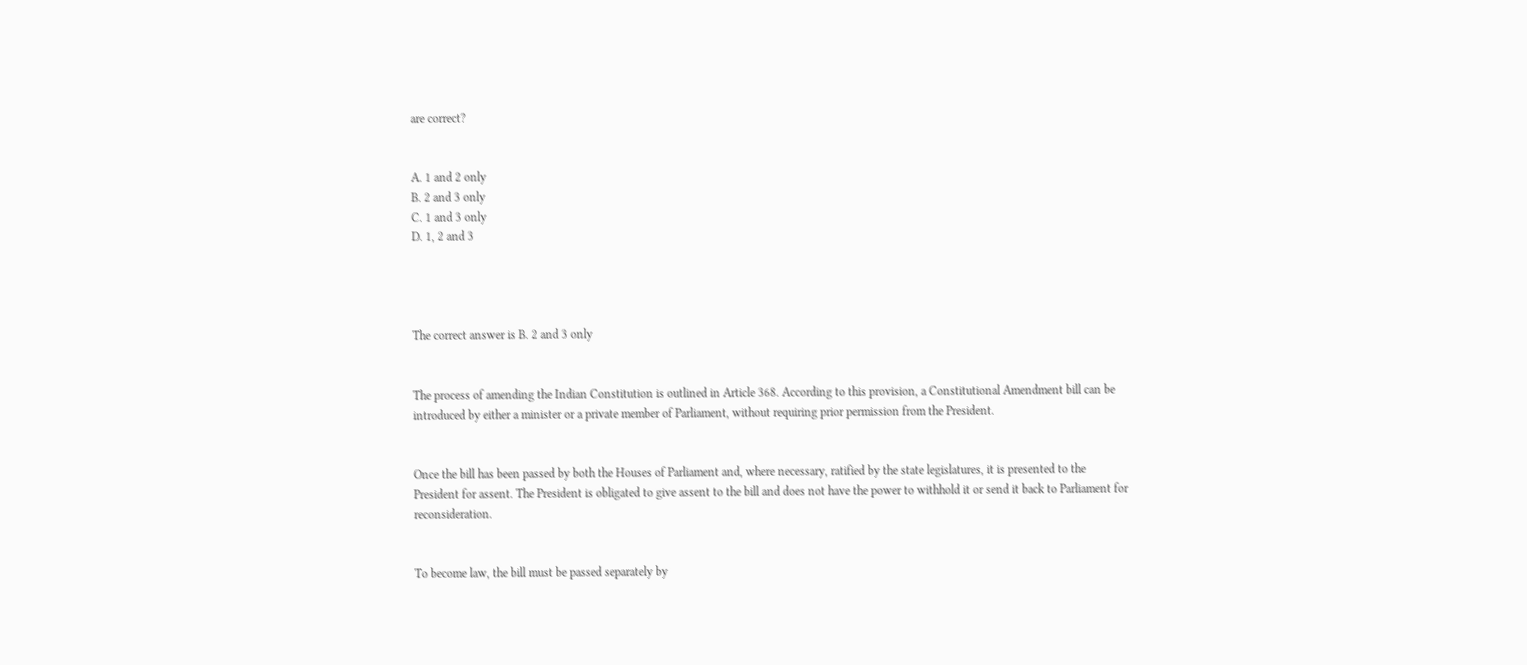are correct?


A. 1 and 2 only
B. 2 and 3 only
C. 1 and 3 only
D. 1, 2 and 3




The correct answer is B. 2 and 3 only


The process of amending the Indian Constitution is outlined in Article 368. According to this provision, a Constitutional Amendment bill can be introduced by either a minister or a private member of Parliament, without requiring prior permission from the President.


Once the bill has been passed by both the Houses of Parliament and, where necessary, ratified by the state legislatures, it is presented to the President for assent. The President is obligated to give assent to the bill and does not have the power to withhold it or send it back to Parliament for reconsideration.


To become law, the bill must be passed separately by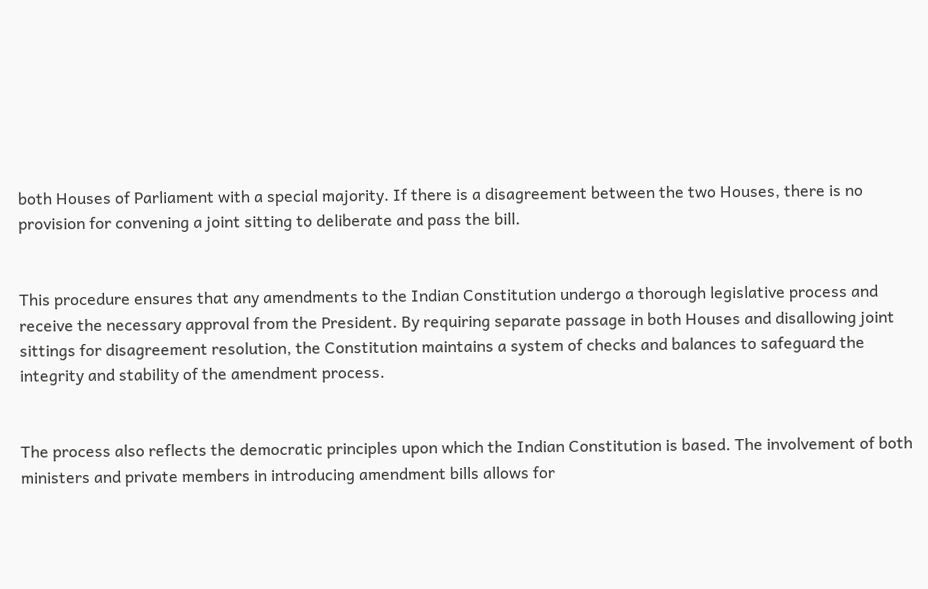both Houses of Parliament with a special majority. If there is a disagreement between the two Houses, there is no provision for convening a joint sitting to deliberate and pass the bill.


This procedure ensures that any amendments to the Indian Constitution undergo a thorough legislative process and receive the necessary approval from the President. By requiring separate passage in both Houses and disallowing joint sittings for disagreement resolution, the Constitution maintains a system of checks and balances to safeguard the integrity and stability of the amendment process.


The process also reflects the democratic principles upon which the Indian Constitution is based. The involvement of both ministers and private members in introducing amendment bills allows for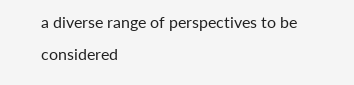a diverse range of perspectives to be considered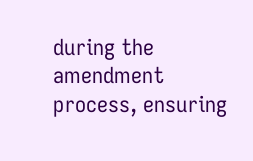during the amendment process, ensuring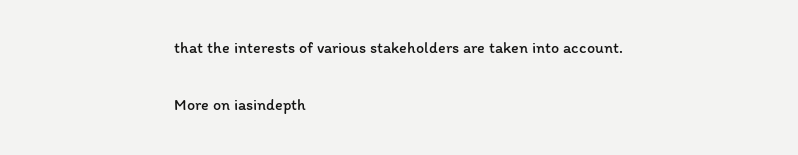that the interests of various stakeholders are taken into account.

More on iasindepth